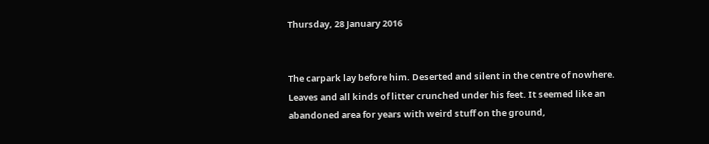Thursday, 28 January 2016


The carpark lay before him. Deserted and silent in the centre of nowhere. Leaves and all kinds of litter crunched under his feet. It seemed like an abandoned area for years with weird stuff on the ground,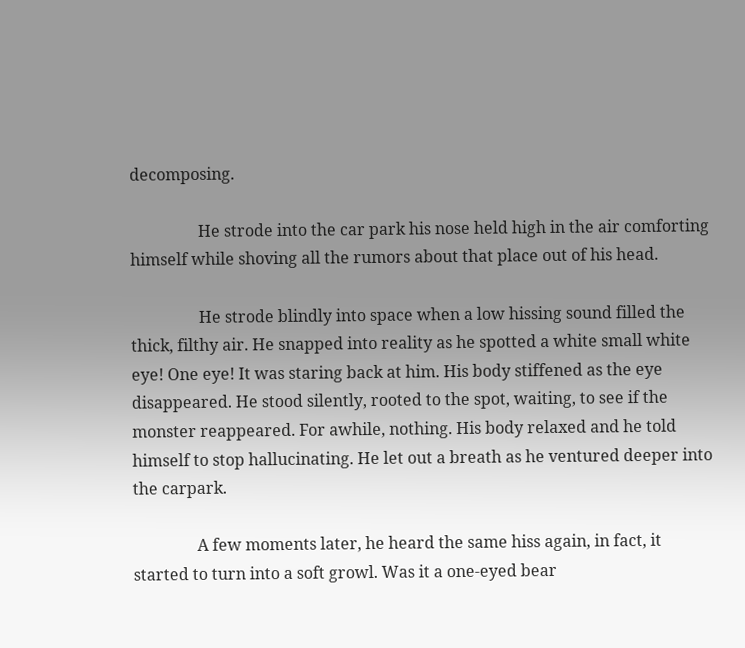decomposing.

                 He strode into the car park his nose held high in the air comforting himself while shoving all the rumors about that place out of his head.

                 He strode blindly into space when a low hissing sound filled the thick, filthy air. He snapped into reality as he spotted a white small white eye! One eye! It was staring back at him. His body stiffened as the eye disappeared. He stood silently, rooted to the spot, waiting, to see if the monster reappeared. For awhile, nothing. His body relaxed and he told himself to stop hallucinating. He let out a breath as he ventured deeper into the carpark.

                A few moments later, he heard the same hiss again, in fact, it started to turn into a soft growl. Was it a one-eyed bear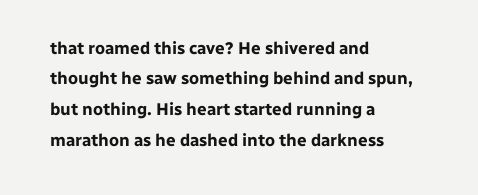that roamed this cave? He shivered and thought he saw something behind and spun, but nothing. His heart started running a marathon as he dashed into the darkness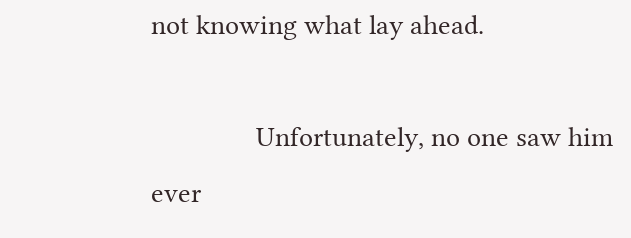not knowing what lay ahead.

               Unfortunately, no one saw him ever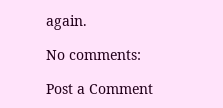again.

No comments:

Post a Comment